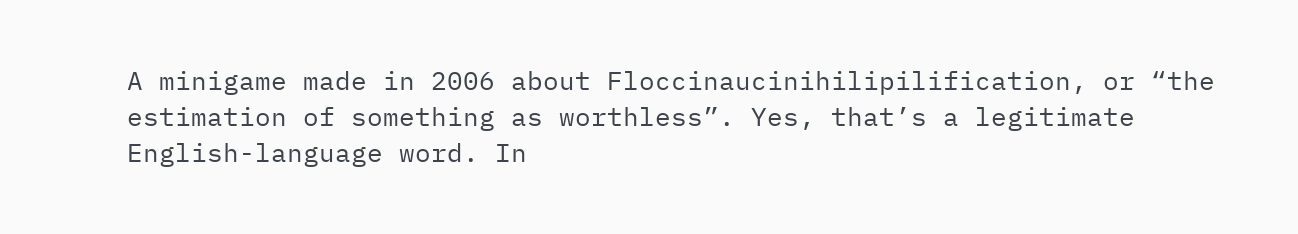A minigame made in 2006 about Floccinaucinihilipilification, or “the estimation of something as worthless”. Yes, that’s a legitimate English-language word. In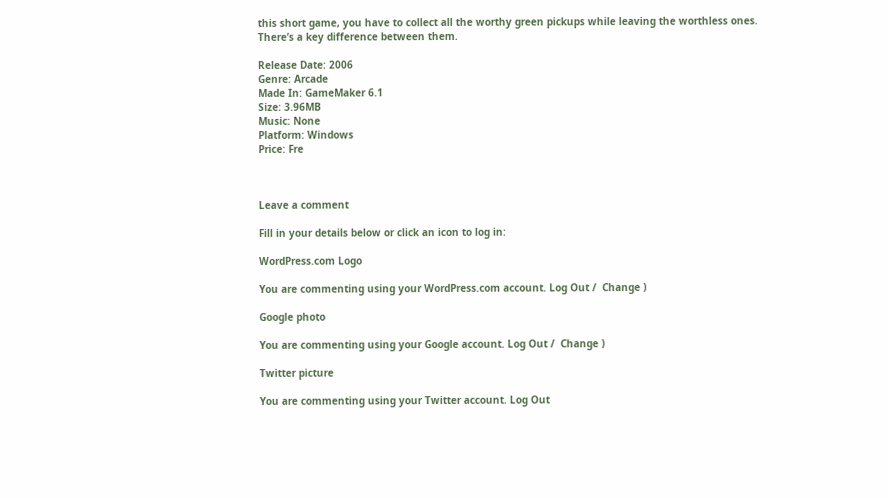this short game, you have to collect all the worthy green pickups while leaving the worthless ones. There’s a key difference between them.

Release Date: 2006
Genre: Arcade
Made In: GameMaker 6.1
Size: 3.96MB
Music: None
Platform: Windows
Price: Fre



Leave a comment

Fill in your details below or click an icon to log in:

WordPress.com Logo

You are commenting using your WordPress.com account. Log Out /  Change )

Google photo

You are commenting using your Google account. Log Out /  Change )

Twitter picture

You are commenting using your Twitter account. Log Out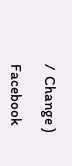/  Change )

Facebook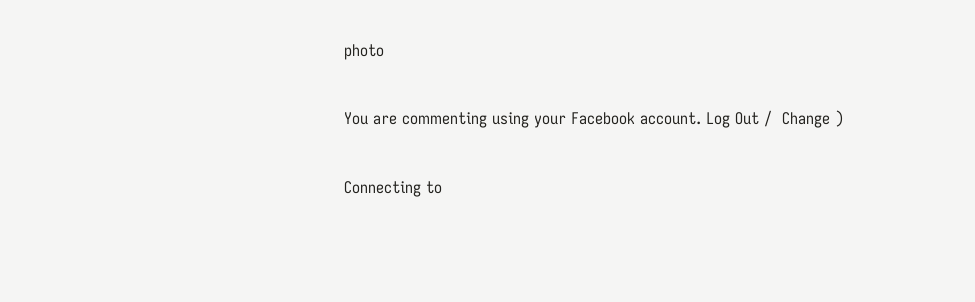photo

You are commenting using your Facebook account. Log Out /  Change )

Connecting to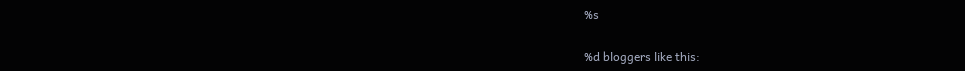%s

%d bloggers like this: